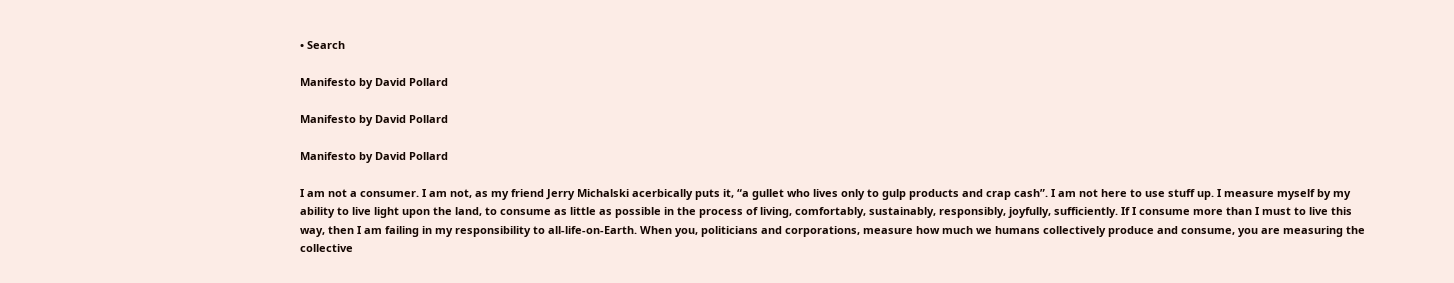• Search

Manifesto by David Pollard

Manifesto by David Pollard

Manifesto by David Pollard

I am not a consumer. I am not, as my friend Jerry Michalski acerbically puts it, “a gullet who lives only to gulp products and crap cash”. I am not here to use stuff up. I measure myself by my ability to live light upon the land, to consume as little as possible in the process of living, comfortably, sustainably, responsibly, joyfully, sufficiently. If I consume more than I must to live this way, then I am failing in my responsibility to all-life-on-Earth. When you, politicians and corporations, measure how much we humans collectively produce and consume, you are measuring the collective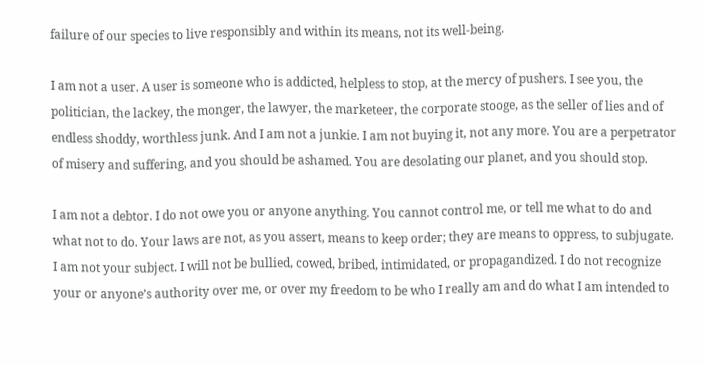failure of our species to live responsibly and within its means, not its well-being.

I am not a user. A user is someone who is addicted, helpless to stop, at the mercy of pushers. I see you, the politician, the lackey, the monger, the lawyer, the marketeer, the corporate stooge, as the seller of lies and of endless shoddy, worthless junk. And I am not a junkie. I am not buying it, not any more. You are a perpetrator of misery and suffering, and you should be ashamed. You are desolating our planet, and you should stop.

I am not a debtor. I do not owe you or anyone anything. You cannot control me, or tell me what to do and what not to do. Your laws are not, as you assert, means to keep order; they are means to oppress, to subjugate. I am not your subject. I will not be bullied, cowed, bribed, intimidated, or propagandized. I do not recognize your or anyone’s authority over me, or over my freedom to be who I really am and do what I am intended to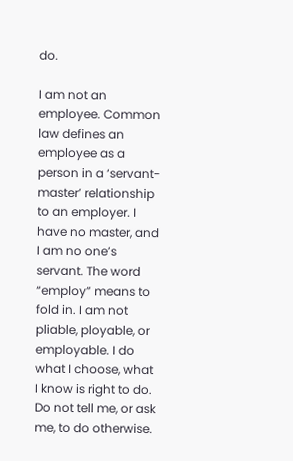do.

I am not an employee. Common law defines an employee as a person in a ‘servant-master’ relationship to an employer. I have no master, and I am no one’s servant. The word “employ” means to fold in. I am not pliable, ployable, or employable. I do what I choose, what I know is right to do. Do not tell me, or ask me, to do otherwise.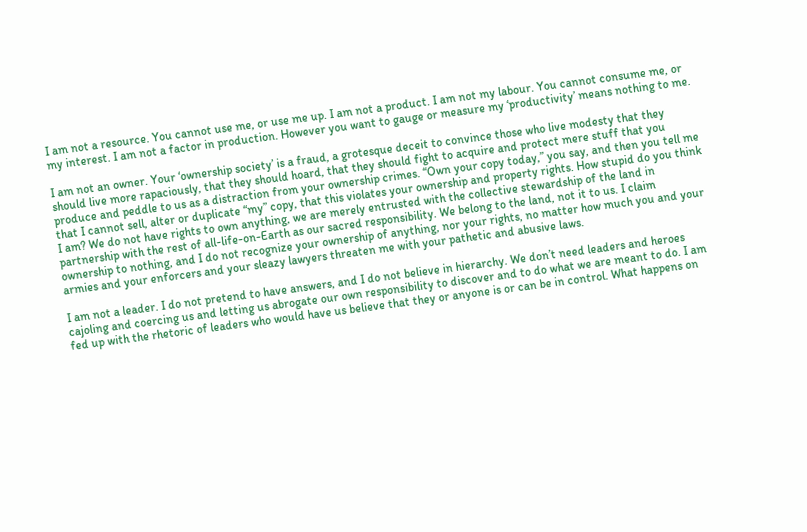I am not a resource. You cannot use me, or use me up. I am not a product. I am not my labour. You cannot consume me, or my interest. I am not a factor in production. However you want to gauge or measure my ‘productivity’ means nothing to me.

I am not an owner. Your ‘ownership society’ is a fraud, a grotesque deceit to convince those who live modesty that they should live more rapaciously, that they should hoard, that they should fight to acquire and protect mere stuff that you produce and peddle to us as a distraction from your ownership crimes. “Own your copy today,” you say, and then you tell me that I cannot sell, alter or duplicate “my” copy, that this violates your ownership and property rights. How stupid do you think I am? We do not have rights to own anything, we are merely entrusted with the collective stewardship of the land in partnership with the rest of all-life-on-Earth as our sacred responsibility. We belong to the land, not it to us. I claim ownership to nothing, and I do not recognize your ownership of anything, nor your rights, no matter how much you and your armies and your enforcers and your sleazy lawyers threaten me with your pathetic and abusive laws.

I am not a leader. I do not pretend to have answers, and I do not believe in hierarchy. We don’t need leaders and heroes cajoling and coercing us and letting us abrogate our own responsibility to discover and to do what we are meant to do. I am fed up with the rhetoric of leaders who would have us believe that they or anyone is or can be in control. What happens on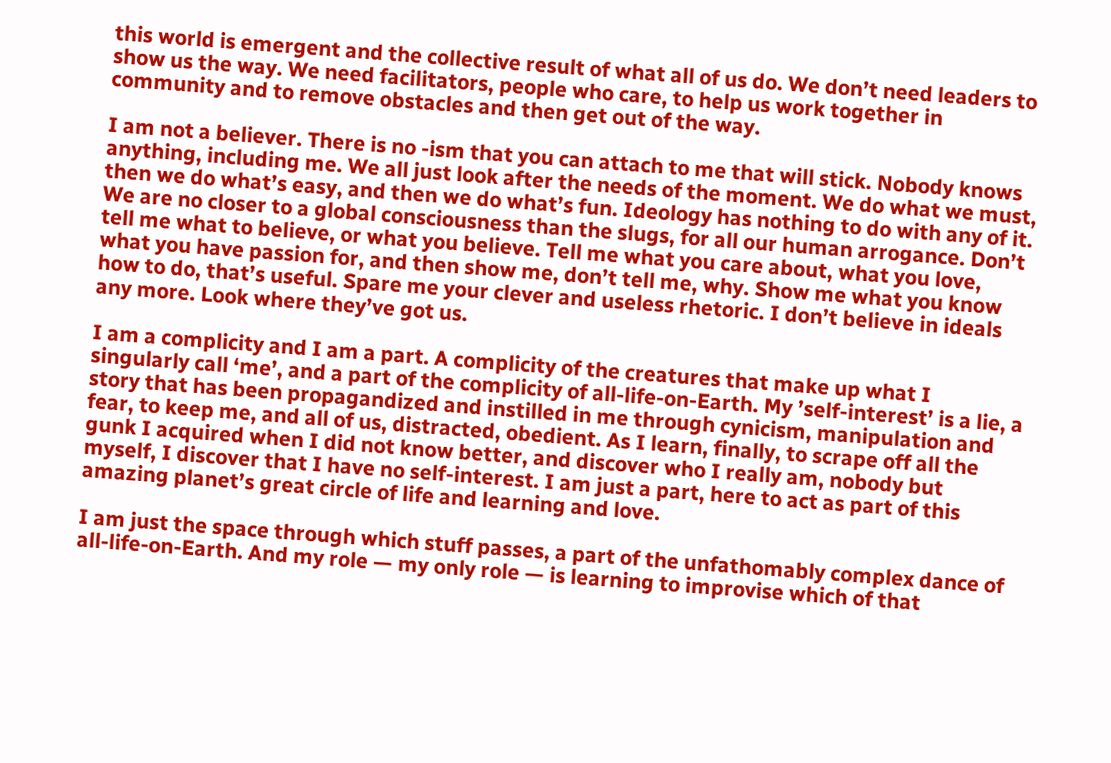this world is emergent and the collective result of what all of us do. We don’t need leaders to show us the way. We need facilitators, people who care, to help us work together in community and to remove obstacles and then get out of the way.

I am not a believer. There is no -ism that you can attach to me that will stick. Nobody knows anything, including me. We all just look after the needs of the moment. We do what we must, then we do what’s easy, and then we do what’s fun. Ideology has nothing to do with any of it. We are no closer to a global consciousness than the slugs, for all our human arrogance. Don’t tell me what to believe, or what you believe. Tell me what you care about, what you love, what you have passion for, and then show me, don’t tell me, why. Show me what you know how to do, that’s useful. Spare me your clever and useless rhetoric. I don’t believe in ideals any more. Look where they’ve got us.

I am a complicity and I am a part. A complicity of the creatures that make up what I singularly call ‘me’, and a part of the complicity of all-life-on-Earth. My ’self-interest’ is a lie, a story that has been propagandized and instilled in me through cynicism, manipulation and fear, to keep me, and all of us, distracted, obedient. As I learn, finally, to scrape off all the gunk I acquired when I did not know better, and discover who I really am, nobody but myself, I discover that I have no self-interest. I am just a part, here to act as part of this amazing planet’s great circle of life and learning and love.

I am just the space through which stuff passes, a part of the unfathomably complex dance of all-life-on-Earth. And my role — my only role — is learning to improvise which of that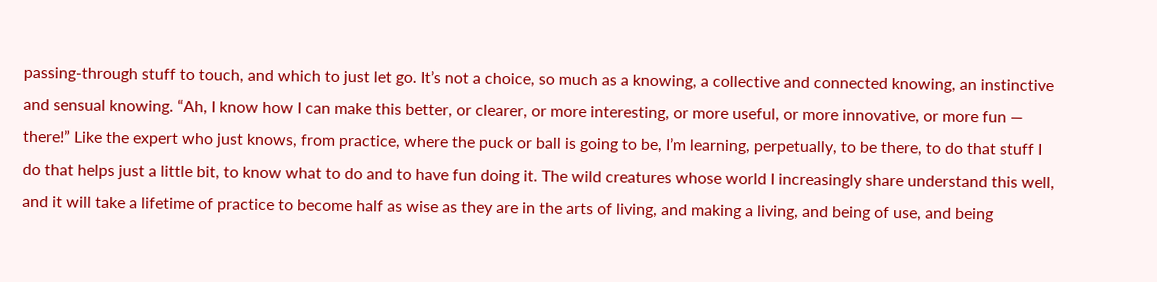passing-through stuff to touch, and which to just let go. It’s not a choice, so much as a knowing, a collective and connected knowing, an instinctive and sensual knowing. “Ah, I know how I can make this better, or clearer, or more interesting, or more useful, or more innovative, or more fun — there!” Like the expert who just knows, from practice, where the puck or ball is going to be, I’m learning, perpetually, to be there, to do that stuff I do that helps just a little bit, to know what to do and to have fun doing it. The wild creatures whose world I increasingly share understand this well, and it will take a lifetime of practice to become half as wise as they are in the arts of living, and making a living, and being of use, and being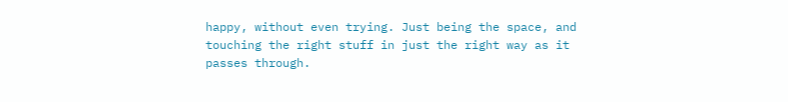happy, without even trying. Just being the space, and touching the right stuff in just the right way as it passes through.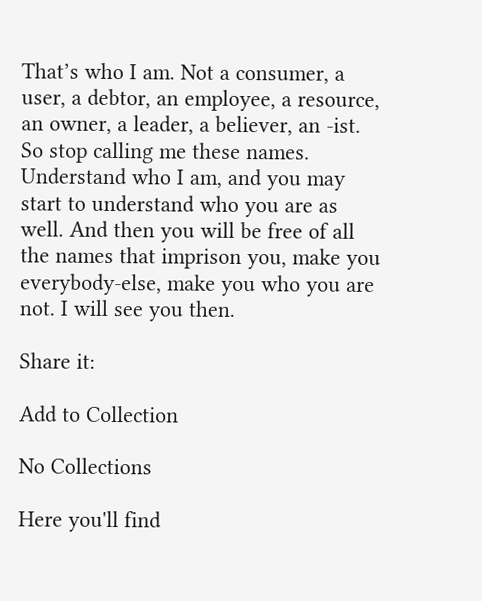That’s who I am. Not a consumer, a user, a debtor, an employee, a resource, an owner, a leader, a believer, an -ist. So stop calling me these names. Understand who I am, and you may start to understand who you are as well. And then you will be free of all the names that imprison you, make you everybody-else, make you who you are not. I will see you then.

Share it:

Add to Collection

No Collections

Here you'll find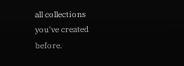all collections you've created before.